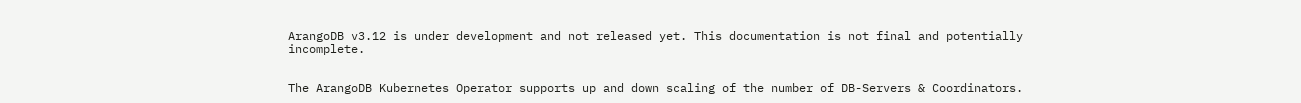ArangoDB v3.12 is under development and not released yet. This documentation is not final and potentially incomplete.


The ArangoDB Kubernetes Operator supports up and down scaling of the number of DB-Servers & Coordinators.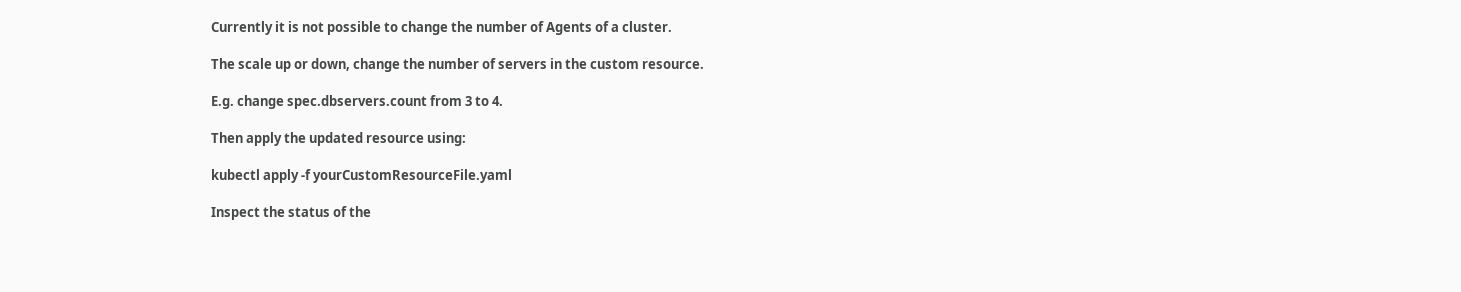Currently it is not possible to change the number of Agents of a cluster.

The scale up or down, change the number of servers in the custom resource.

E.g. change spec.dbservers.count from 3 to 4.

Then apply the updated resource using:

kubectl apply -f yourCustomResourceFile.yaml

Inspect the status of the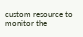custom resource to monitor the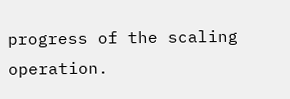progress of the scaling operation.